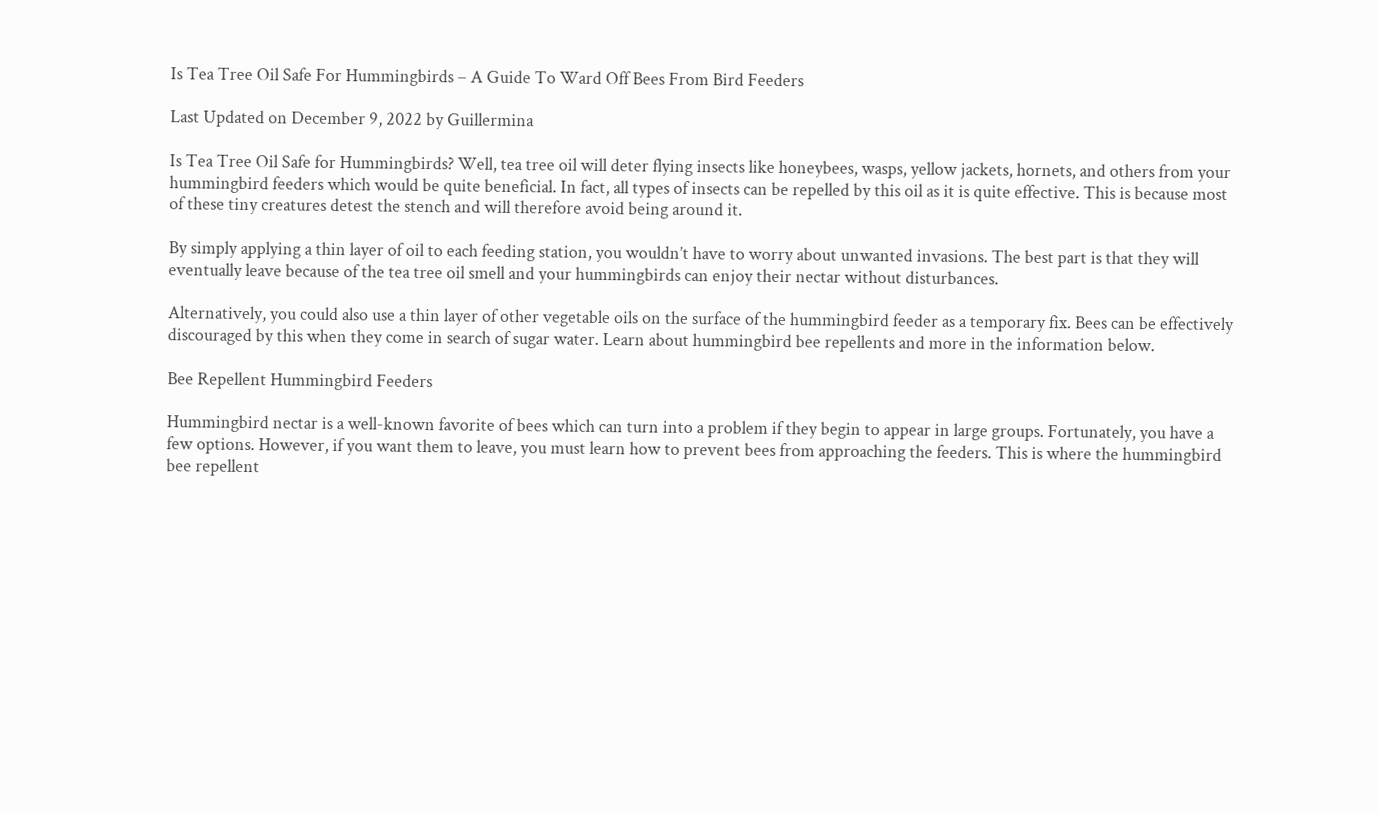Is Tea Tree Oil Safe For Hummingbirds – A Guide To Ward Off Bees From Bird Feeders

Last Updated on December 9, 2022 by Guillermina

Is Tea Tree Oil Safe for Hummingbirds? Well, tea tree oil will deter flying insects like honeybees, wasps, yellow jackets, hornets, and others from your hummingbird feeders which would be quite beneficial. In fact, all types of insects can be repelled by this oil as it is quite effective. This is because most of these tiny creatures detest the stench and will therefore avoid being around it.

By simply applying a thin layer of oil to each feeding station, you wouldn’t have to worry about unwanted invasions. The best part is that they will eventually leave because of the tea tree oil smell and your hummingbirds can enjoy their nectar without disturbances.

Alternatively, you could also use a thin layer of other vegetable oils on the surface of the hummingbird feeder as a temporary fix. Bees can be effectively discouraged by this when they come in search of sugar water. Learn about hummingbird bee repellents and more in the information below.

Bee Repellent Hummingbird Feeders

Hummingbird nectar is a well-known favorite of bees which can turn into a problem if they begin to appear in large groups. Fortunately, you have a few options. However, if you want them to leave, you must learn how to prevent bees from approaching the feeders. This is where the hummingbird bee repellent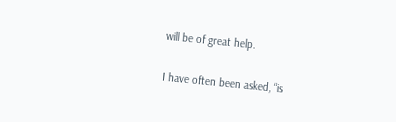will be of great help.

I have often been asked, “is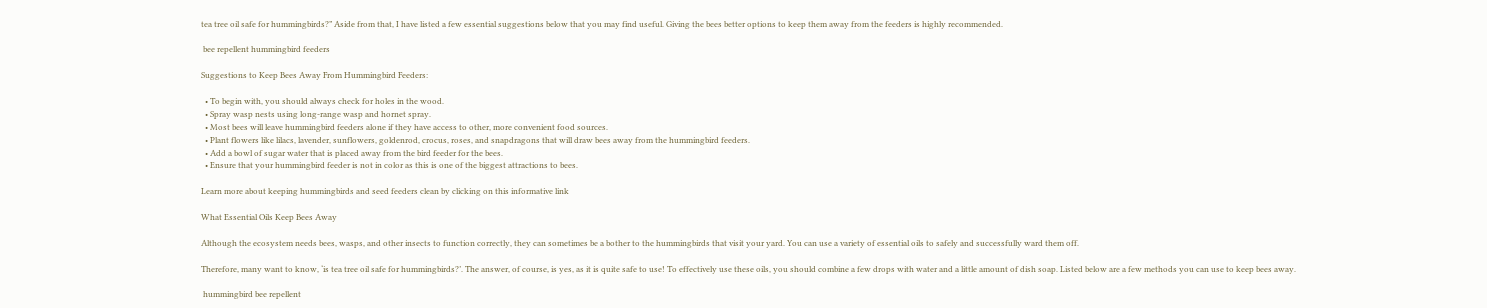tea tree oil safe for hummingbirds?” Aside from that, I have listed a few essential suggestions below that you may find useful. Giving the bees better options to keep them away from the feeders is highly recommended.

 bee repellent hummingbird feeders

Suggestions to Keep Bees Away From Hummingbird Feeders:

  • To begin with, you should always check for holes in the wood.
  • Spray wasp nests using long-range wasp and hornet spray.
  • Most bees will leave hummingbird feeders alone if they have access to other, more convenient food sources.
  • Plant flowers like lilacs, lavender, sunflowers, goldenrod, crocus, roses, and snapdragons that will draw bees away from the hummingbird feeders.
  • Add a bowl of sugar water that is placed away from the bird feeder for the bees.
  • Ensure that your hummingbird feeder is not in color as this is one of the biggest attractions to bees.

Learn more about keeping hummingbirds and seed feeders clean by clicking on this informative link

What Essential Oils Keep Bees Away

Although the ecosystem needs bees, wasps, and other insects to function correctly, they can sometimes be a bother to the hummingbirds that visit your yard. You can use a variety of essential oils to safely and successfully ward them off.

Therefore, many want to know, ‘is tea tree oil safe for hummingbirds?’. The answer, of course, is yes, as it is quite safe to use! To effectively use these oils, you should combine a few drops with water and a little amount of dish soap. Listed below are a few methods you can use to keep bees away.

 hummingbird bee repellent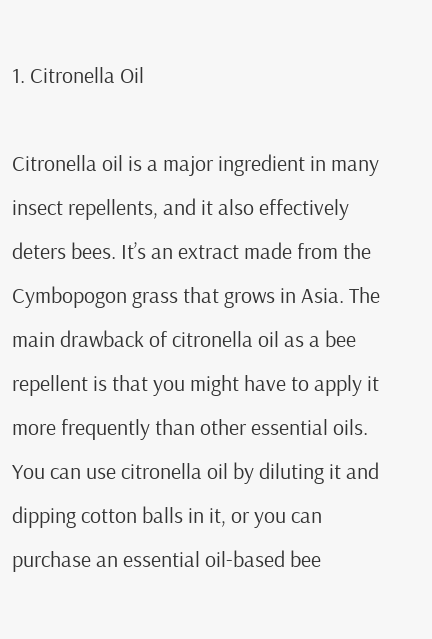1. Citronella Oil

Citronella oil is a major ingredient in many insect repellents, and it also effectively deters bees. It’s an extract made from the Cymbopogon grass that grows in Asia. The main drawback of citronella oil as a bee repellent is that you might have to apply it more frequently than other essential oils. You can use citronella oil by diluting it and dipping cotton balls in it, or you can purchase an essential oil-based bee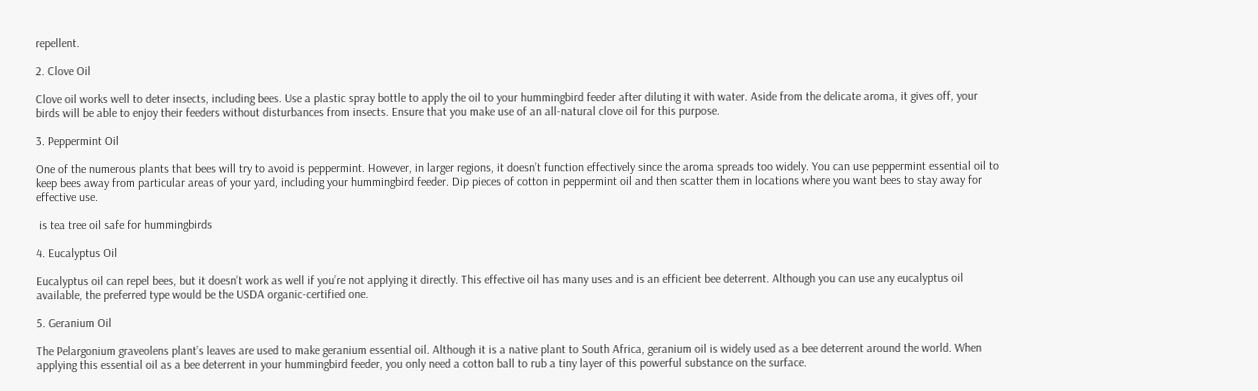repellent.

2. Clove Oil

Clove oil works well to deter insects, including bees. Use a plastic spray bottle to apply the oil to your hummingbird feeder after diluting it with water. Aside from the delicate aroma, it gives off, your birds will be able to enjoy their feeders without disturbances from insects. Ensure that you make use of an all-natural clove oil for this purpose.

3. Peppermint Oil

One of the numerous plants that bees will try to avoid is peppermint. However, in larger regions, it doesn’t function effectively since the aroma spreads too widely. You can use peppermint essential oil to keep bees away from particular areas of your yard, including your hummingbird feeder. Dip pieces of cotton in peppermint oil and then scatter them in locations where you want bees to stay away for effective use.

 is tea tree oil safe for hummingbirds

4. Eucalyptus Oil

Eucalyptus oil can repel bees, but it doesn’t work as well if you’re not applying it directly. This effective oil has many uses and is an efficient bee deterrent. Although you can use any eucalyptus oil available, the preferred type would be the USDA organic-certified one.

5. Geranium Oil

The Pelargonium graveolens plant’s leaves are used to make geranium essential oil. Although it is a native plant to South Africa, geranium oil is widely used as a bee deterrent around the world. When applying this essential oil as a bee deterrent in your hummingbird feeder, you only need a cotton ball to rub a tiny layer of this powerful substance on the surface.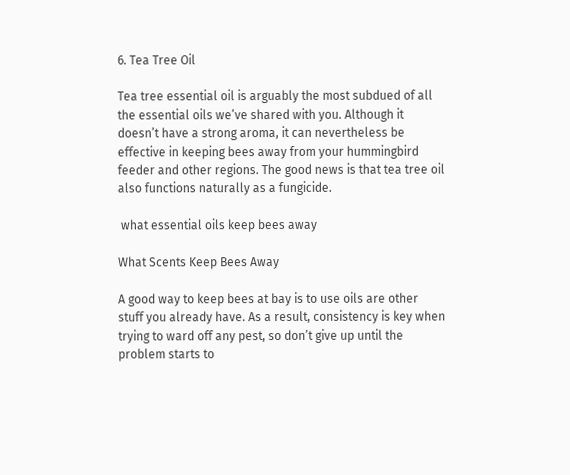6. Tea Tree Oil

Tea tree essential oil is arguably the most subdued of all the essential oils we’ve shared with you. Although it doesn’t have a strong aroma, it can nevertheless be effective in keeping bees away from your hummingbird feeder and other regions. The good news is that tea tree oil also functions naturally as a fungicide.

 what essential oils keep bees away

What Scents Keep Bees Away

A good way to keep bees at bay is to use oils are other stuff you already have. As a result, consistency is key when trying to ward off any pest, so don’t give up until the problem starts to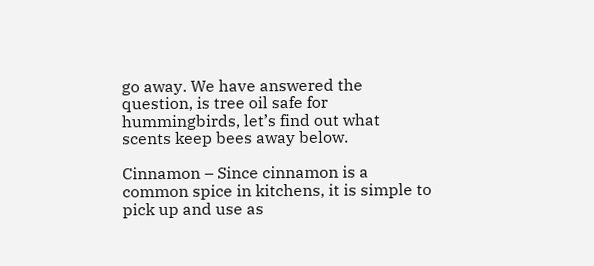go away. We have answered the question, is tree oil safe for hummingbirds, let’s find out what scents keep bees away below.

Cinnamon – Since cinnamon is a common spice in kitchens, it is simple to pick up and use as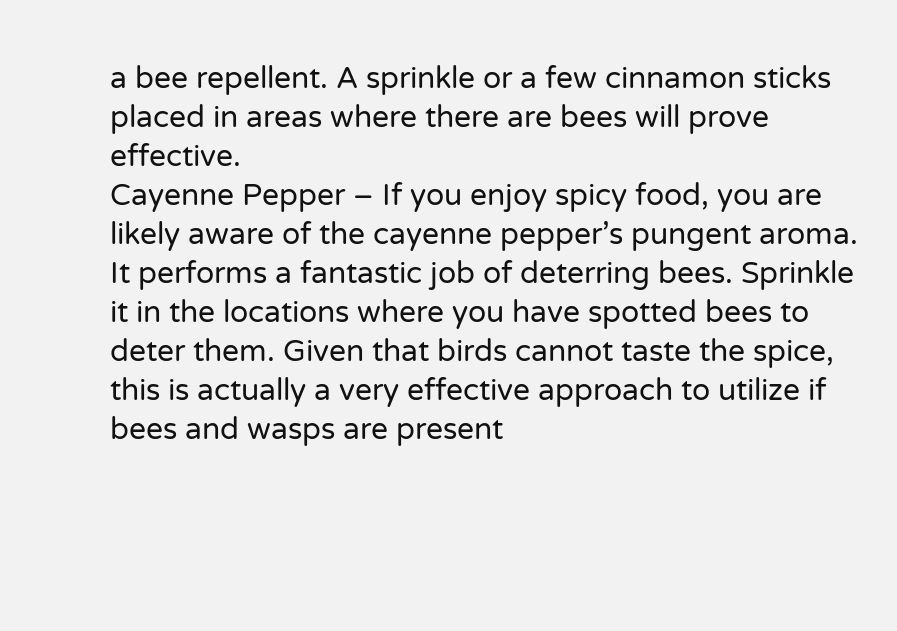a bee repellent. A sprinkle or a few cinnamon sticks placed in areas where there are bees will prove effective.
Cayenne Pepper – If you enjoy spicy food, you are likely aware of the cayenne pepper’s pungent aroma. It performs a fantastic job of deterring bees. Sprinkle it in the locations where you have spotted bees to deter them. Given that birds cannot taste the spice, this is actually a very effective approach to utilize if bees and wasps are present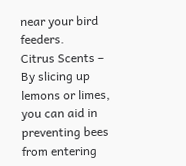near your bird feeders.
Citrus Scents – By slicing up lemons or limes, you can aid in preventing bees from entering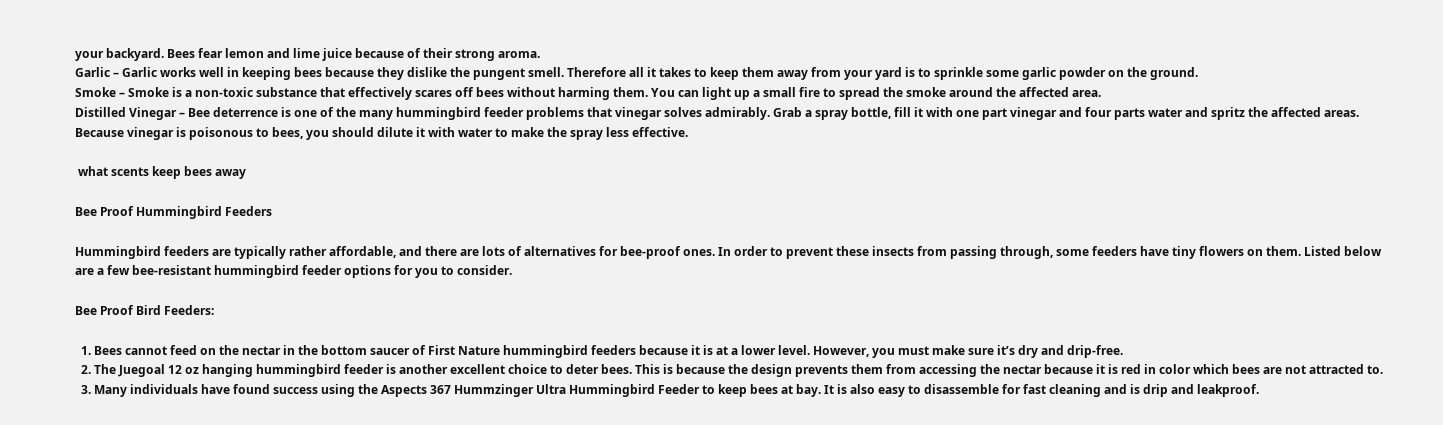your backyard. Bees fear lemon and lime juice because of their strong aroma.
Garlic – Garlic works well in keeping bees because they dislike the pungent smell. Therefore all it takes to keep them away from your yard is to sprinkle some garlic powder on the ground.
Smoke – Smoke is a non-toxic substance that effectively scares off bees without harming them. You can light up a small fire to spread the smoke around the affected area.
Distilled Vinegar – Bee deterrence is one of the many hummingbird feeder problems that vinegar solves admirably. Grab a spray bottle, fill it with one part vinegar and four parts water and spritz the affected areas. Because vinegar is poisonous to bees, you should dilute it with water to make the spray less effective.

 what scents keep bees away

Bee Proof Hummingbird Feeders

Hummingbird feeders are typically rather affordable, and there are lots of alternatives for bee-proof ones. In order to prevent these insects from passing through, some feeders have tiny flowers on them. Listed below are a few bee-resistant hummingbird feeder options for you to consider.

Bee Proof Bird Feeders:

  1. Bees cannot feed on the nectar in the bottom saucer of First Nature hummingbird feeders because it is at a lower level. However, you must make sure it’s dry and drip-free.
  2. The Juegoal 12 oz hanging hummingbird feeder is another excellent choice to deter bees. This is because the design prevents them from accessing the nectar because it is red in color which bees are not attracted to.
  3. Many individuals have found success using the Aspects 367 Hummzinger Ultra Hummingbird Feeder to keep bees at bay. It is also easy to disassemble for fast cleaning and is drip and leakproof.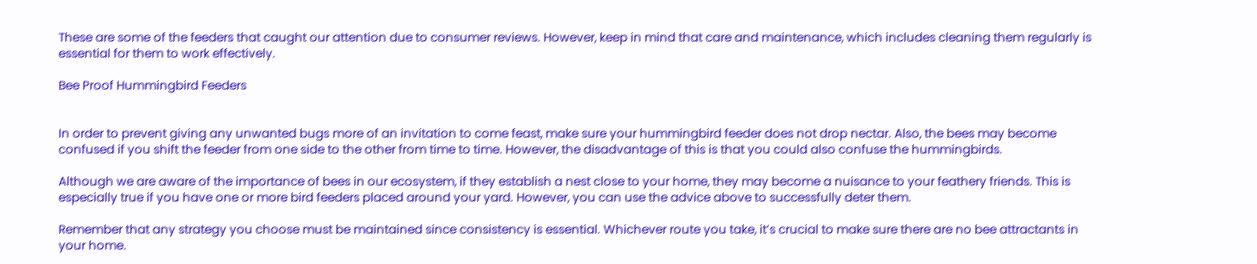These are some of the feeders that caught our attention due to consumer reviews. However, keep in mind that care and maintenance, which includes cleaning them regularly is essential for them to work effectively.

Bee Proof Hummingbird Feeders


In order to prevent giving any unwanted bugs more of an invitation to come feast, make sure your hummingbird feeder does not drop nectar. Also, the bees may become confused if you shift the feeder from one side to the other from time to time. However, the disadvantage of this is that you could also confuse the hummingbirds.

Although we are aware of the importance of bees in our ecosystem, if they establish a nest close to your home, they may become a nuisance to your feathery friends. This is especially true if you have one or more bird feeders placed around your yard. However, you can use the advice above to successfully deter them.

Remember that any strategy you choose must be maintained since consistency is essential. Whichever route you take, it’s crucial to make sure there are no bee attractants in your home.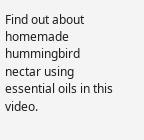Find out about homemade hummingbird nectar using essential oils in this video.